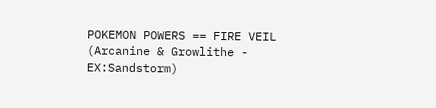POKEMON POWERS == FIRE VEIL (Arcanine & Growlithe - EX:Sandstorm)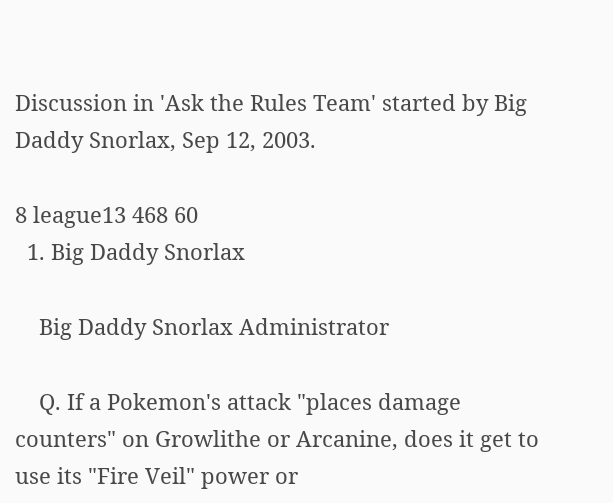Discussion in 'Ask the Rules Team' started by Big Daddy Snorlax, Sep 12, 2003.

8 league13 468 60
  1. Big Daddy Snorlax

    Big Daddy Snorlax Administrator

    Q. If a Pokemon's attack "places damage counters" on Growlithe or Arcanine, does it get to use its "Fire Veil" power or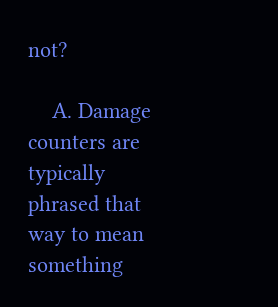not?

    A. Damage counters are typically phrased that way to mean something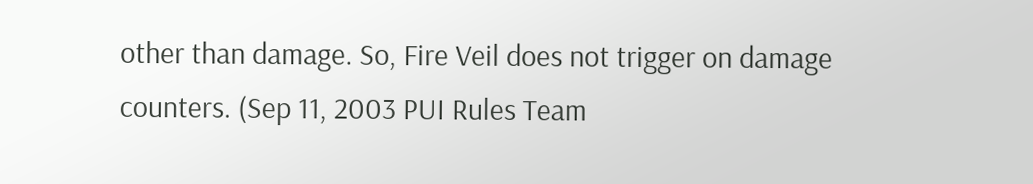other than damage. So, Fire Veil does not trigger on damage counters. (Sep 11, 2003 PUI Rules Team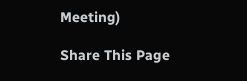Meeting)

Share This Page